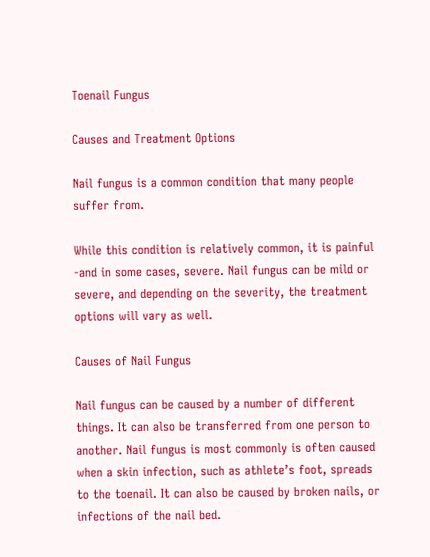Toenail Fungus

Causes and Treatment Options

Nail fungus is a common condition that many people suffer from.

While this condition is relatively common, it is painful -and in some cases, severe. Nail fungus can be mild or severe, and depending on the severity, the treatment options will vary as well.

Causes of Nail Fungus

Nail fungus can be caused by a number of different things. It can also be transferred from one person to another. Nail fungus is most commonly is often caused when a skin infection, such as athlete’s foot, spreads to the toenail. It can also be caused by broken nails, or infections of the nail bed.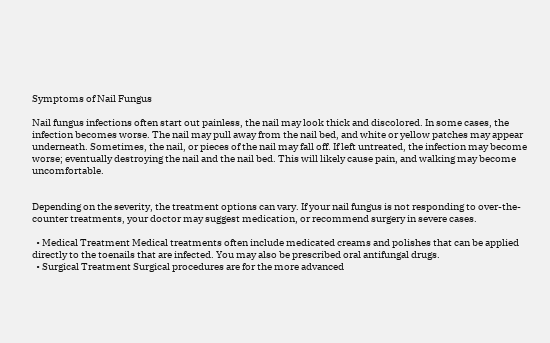Symptoms of Nail Fungus

Nail fungus infections often start out painless, the nail may look thick and discolored. In some cases, the infection becomes worse. The nail may pull away from the nail bed, and white or yellow patches may appear underneath. Sometimes, the nail, or pieces of the nail may fall off. If left untreated, the infection may become worse; eventually destroying the nail and the nail bed. This will likely cause pain, and walking may become uncomfortable.


Depending on the severity, the treatment options can vary. If your nail fungus is not responding to over-the-counter treatments, your doctor may suggest medication, or recommend surgery in severe cases.

  • Medical Treatment Medical treatments often include medicated creams and polishes that can be applied directly to the toenails that are infected. You may also be prescribed oral antifungal drugs.
  • Surgical Treatment Surgical procedures are for the more advanced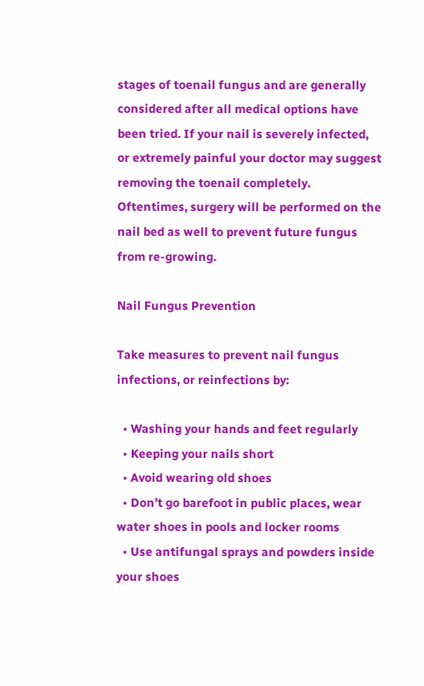stages of toenail fungus and are generally considered after all medical options have been tried. If your nail is severely infected, or extremely painful your doctor may suggest removing the toenail completely. Oftentimes, surgery will be performed on the nail bed as well to prevent future fungus from re-growing.

Nail Fungus Prevention

Take measures to prevent nail fungus infections, or reinfections by:

  • Washing your hands and feet regularly
  • Keeping your nails short
  • Avoid wearing old shoes
  • Don’t go barefoot in public places, wear water shoes in pools and locker rooms
  • Use antifungal sprays and powders inside your shoes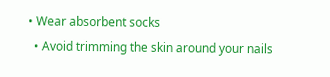• Wear absorbent socks
  • Avoid trimming the skin around your nails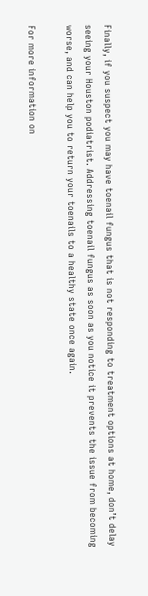Finally, if you suspect you may have toenail fungus that is not responding to treatment options at home, don’t delay seeing your Houston podiatrist. Addressing toenail fungus as soon as you notice it prevents the issue from becoming worse, and can help you to return your toenails to a healthy state once again.

For more information on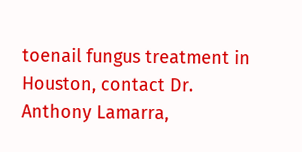toenail fungus treatment in Houston, contact Dr. Anthony Lamarra,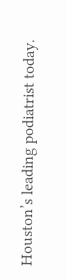Houston’s leading podiatrist today.